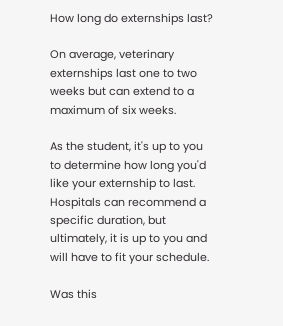How long do externships last?

On average, veterinary externships last one to two weeks but can extend to a maximum of six weeks.

As the student, it's up to you to determine how long you'd like your externship to last. Hospitals can recommend a specific duration, but ultimately, it is up to you and will have to fit your schedule.

Was this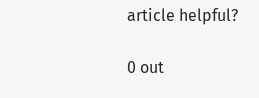article helpful?

0 out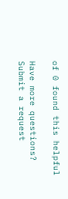of 0 found this helpful

Have more questions? Submit a request